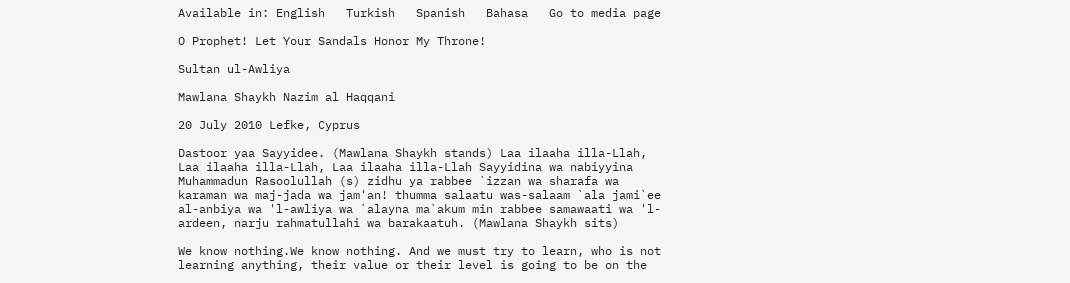Available in: English   Turkish   Spanish   Bahasa   Go to media page

O Prophet! Let Your Sandals Honor My Throne!

Sultan ul-Awliya

Mawlana Shaykh Nazim al Haqqani

20 July 2010 Lefke, Cyprus

Dastoor yaa Sayyidee. (Mawlana Shaykh stands) Laa ilaaha illa-Llah, Laa ilaaha illa-Llah, Laa ilaaha illa-Llah Sayyidina wa nabiyyina Muhammadun Rasoolullah (s) zidhu ya rabbee `izzan wa sharafa wa karaman wa maj-jada wa jam'an! thumma salaatu was-salaam `ala jami`ee al-anbiya wa 'l-awliya wa `alayna ma`akum min rabbee samawaati wa 'l-ardeen, narju rahmatullahi wa barakaatuh. (Mawlana Shaykh sits)

We know nothing.We know nothing. And we must try to learn, who is not learning anything, their value or their level is going to be on the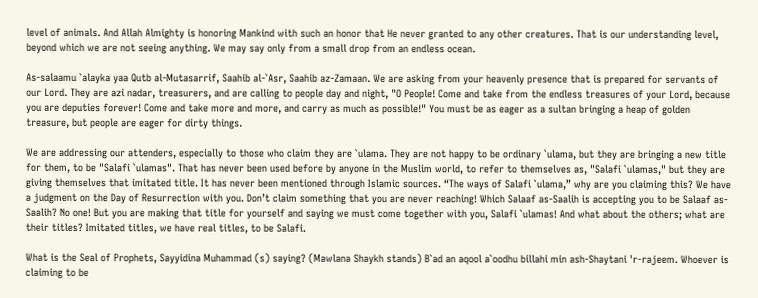level of animals. And Allah Almighty is honoring Mankind with such an honor that He never granted to any other creatures. That is our understanding level, beyond which we are not seeing anything. We may say only from a small drop from an endless ocean.

As-salaamu `alayka yaa Qutb al-Mutasarrif, Saahib al-`Asr, Saahib az-Zamaan. We are asking from your heavenly presence that is prepared for servants of our Lord. They are azi nadar, treasurers, and are calling to people day and night, "O People! Come and take from the endless treasures of your Lord, because you are deputies forever! Come and take more and more, and carry as much as possible!" You must be as eager as a sultan bringing a heap of golden treasure, but people are eager for dirty things.

We are addressing our attenders, especially to those who claim they are `ulama. They are not happy to be ordinary `ulama, but they are bringing a new title for them, to be "Salafi `ulamas". That has never been used before by anyone in the Muslim world, to refer to themselves as, "Salafi `ulamas," but they are giving themselves that imitated title. It has never been mentioned through Islamic sources. “The ways of Salafi `ulama,” why are you claiming this? We have a judgment on the Day of Resurrection with you. Don’t claim something that you are never reaching! Which Salaaf as-Saalih is accepting you to be Salaaf as-Saalih? No one! But you are making that title for yourself and saying we must come together with you, Salafi `ulamas! And what about the others; what are their titles? Imitated titles, we have real titles, to be Salafi.

What is the Seal of Prophets, Sayyidina Muhammad (s) saying? (Mawlana Shaykh stands) B`ad an aqool a`oodhu billahi min ash-Shaytani 'r-rajeem. Whoever is claiming to be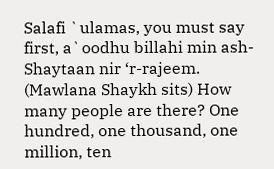Salafi `ulamas, you must say first, a`oodhu billahi min ash-Shaytaan nir ‘r-rajeem. (Mawlana Shaykh sits) How many people are there? One hundred, one thousand, one million, ten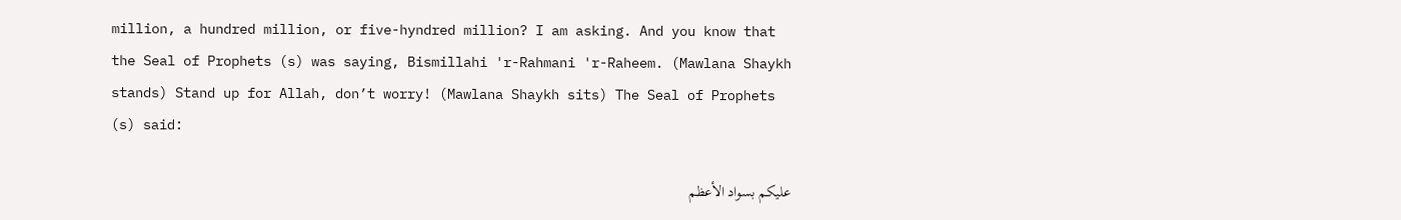million, a hundred million, or five-hyndred million? I am asking. And you know that the Seal of Prophets (s) was saying, Bismillahi 'r-Rahmani 'r-Raheem. (Mawlana Shaykh stands) Stand up for Allah, don’t worry! (Mawlana Shaykh sits) The Seal of Prophets (s) said:

عليكم بسواد الأعظم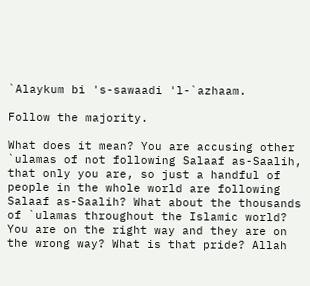`Alaykum bi 's-sawaadi 'l-`azhaam.

Follow the majority.

What does it mean? You are accusing other `ulamas of not following Salaaf as-Saalih, that only you are, so just a handful of people in the whole world are following Salaaf as-Saalih? What about the thousands of `ulamas throughout the Islamic world? You are on the right way and they are on the wrong way? What is that pride? Allah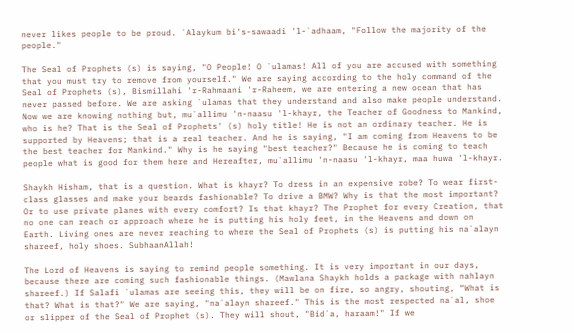never likes people to be proud. `Alaykum bi's-sawaadi 'l-`adhaam, "Follow the majority of the people."

The Seal of Prophets (s) is saying, "O People! O `ulamas! All of you are accused with something that you must try to remove from yourself." We are saying according to the holy command of the Seal of Prophets (s), Bismillahi 'r-Rahmaani 'r-Raheem, we are entering a new ocean that has never passed before. We are asking `ulamas that they understand and also make people understand. Now we are knowing nothing but, mu`allimu 'n-naasu 'l-khayr, the Teacher of Goodness to Mankind, who is he? That is the Seal of Prophets' (s) holy title! He is not an ordinary teacher. He is supported by Heavens; that is a real teacher. And he is saying, "I am coming from Heavens to be the best teacher for Mankind." Why is he saying "best teacher?" Because he is coming to teach people what is good for them here and Hereafter, mu`allimu 'n-naasu 'l-khayr, maa huwa 'l-khayr.

Shaykh Hisham, that is a question. What is khayr? To dress in an expensive robe? To wear first-class glasses and make your beards fashionable? To drive a BMW? Why is that the most important? Or to use private planes with every comfort? Is that khayr? The Prophet for every Creation, that no one can reach or approach where he is putting his holy feet, in the Heavens and down on Earth. Living ones are never reaching to where the Seal of Prophets (s) is putting his na`alayn shareef, holy shoes. SubhaanAllah!

The Lord of Heavens is saying to remind people something. It is very important in our days, because there are coming such fashionable things. (Mawlana Shaykh holds a package with nahlayn shareef.) If Salafi `ulamas are seeing this, they will be on fire, so angry, shouting, “What is that? What is that?" We are saying, "na`alayn shareef." This is the most respected na`al, shoe or slipper of the Seal of Prophet (s). They will shout, "Bid`a, haraam!" If we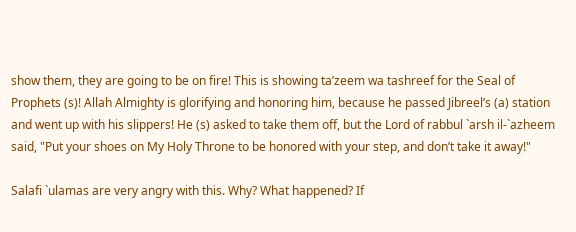show them, they are going to be on fire! This is showing ta’zeem wa tashreef for the Seal of Prophets (s)! Allah Almighty is glorifying and honoring him, because he passed Jibreel’s (a) station and went up with his slippers! He (s) asked to take them off, but the Lord of rabbul `arsh il-`azheem said, "Put your shoes on My Holy Throne to be honored with your step, and don’t take it away!"

Salafi `ulamas are very angry with this. Why? What happened? If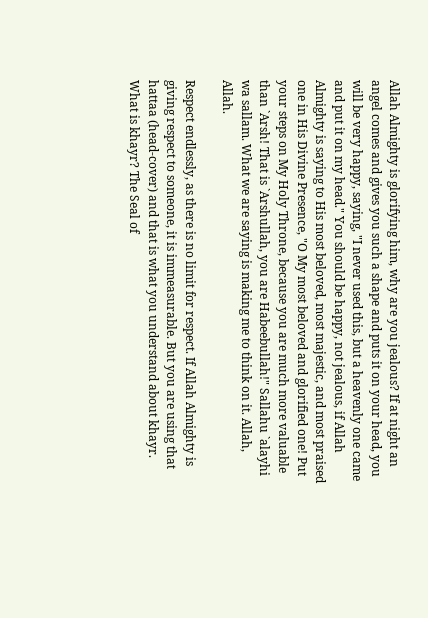Allah Almighty is glorifying him, why are you jealous? If at night an angel comes and gives you such a shape and puts it on your head, you will be very happy, saying, "I never used this, but a heavenly one came and put it on my head." You should be happy, not jealous, if Allah Almighty is saying to His most beloved, most majestic, and most praised one in His Divine Presence, "O My most beloved and glorified one! Put your steps on My Holy Throne, because you are much more valuable than `Arsh! That is `Arshullah, you are Habeebullah!" Sallahu `alayhi wa sallam. What we are saying is making me to think on it. Allah, Allah.

Respect endlessly, as there is no limit for respect. If Allah Almighty is giving respect to someone, it is immeasurable. But you are using that hattaa (head-cover) and that is what you understand about khayr. What is khayr? The Seal of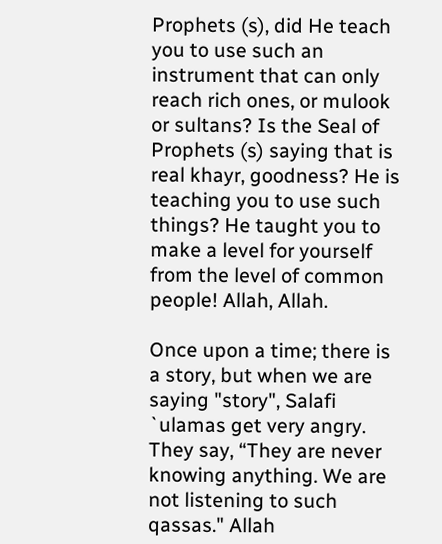Prophets (s), did He teach you to use such an instrument that can only reach rich ones, or mulook or sultans? Is the Seal of Prophets (s) saying that is real khayr, goodness? He is teaching you to use such things? He taught you to make a level for yourself from the level of common people! Allah, Allah.

Once upon a time; there is a story, but when we are saying "story", Salafi `ulamas get very angry. They say, “They are never knowing anything. We are not listening to such qassas." Allah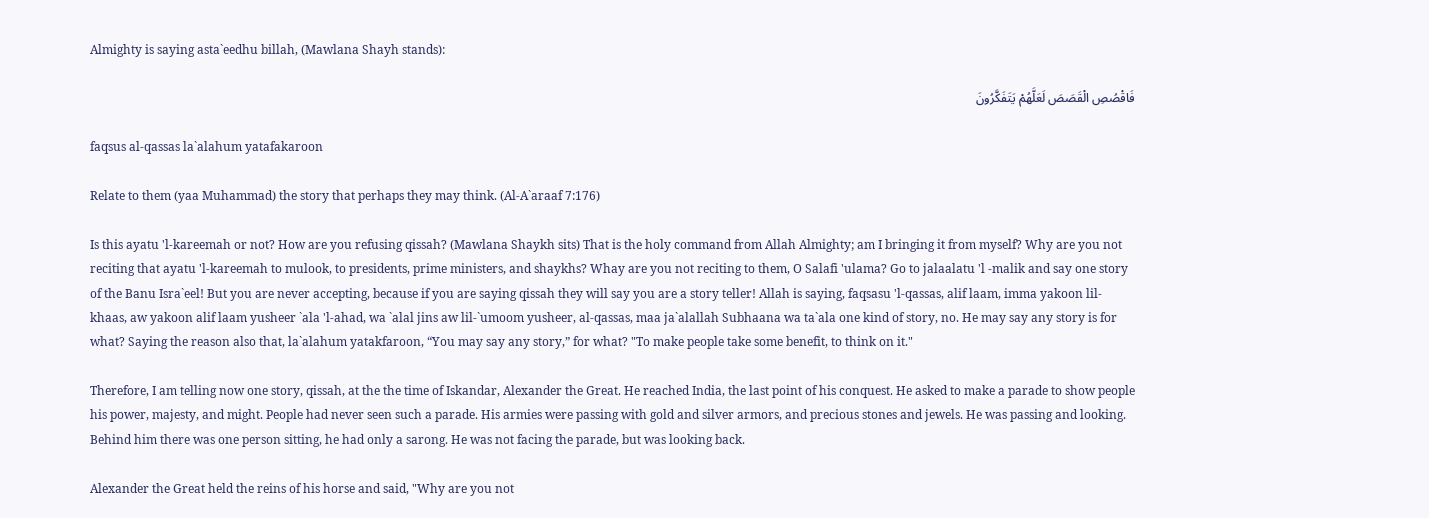Almighty is saying asta`eedhu billah, (Mawlana Shayh stands):

فَاقْصُصِ الْقَصَصَ لَعَلَّهُمْ يَتَفَكَّرُونَ

faqsus al-qassas la`alahum yatafakaroon

Relate to them (yaa Muhammad) the story that perhaps they may think. (Al-A`araaf 7:176)

Is this ayatu 'l-kareemah or not? How are you refusing qissah? (Mawlana Shaykh sits) That is the holy command from Allah Almighty; am I bringing it from myself? Why are you not reciting that ayatu 'l-kareemah to mulook, to presidents, prime ministers, and shaykhs? Whay are you not reciting to them, O Salafi 'ulama? Go to jalaalatu 'l -malik and say one story of the Banu Isra`eel! But you are never accepting, because if you are saying qissah they will say you are a story teller! Allah is saying, faqsasu 'l-qassas, alif laam, imma yakoon lil-khaas, aw yakoon alif laam yusheer `ala 'l-ahad, wa `alal jins aw lil-`umoom yusheer, al-qassas, maa ja`alallah Subhaana wa ta`ala one kind of story, no. He may say any story is for what? Saying the reason also that, la`alahum yatakfaroon, “You may say any story,” for what? "To make people take some benefit, to think on it."

Therefore, I am telling now one story, qissah, at the the time of Iskandar, Alexander the Great. He reached India, the last point of his conquest. He asked to make a parade to show people his power, majesty, and might. People had never seen such a parade. His armies were passing with gold and silver armors, and precious stones and jewels. He was passing and looking. Behind him there was one person sitting, he had only a sarong. He was not facing the parade, but was looking back.

Alexander the Great held the reins of his horse and said, "Why are you not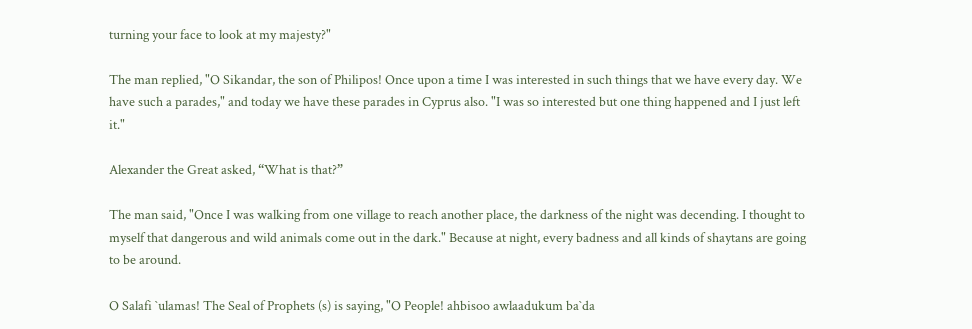turning your face to look at my majesty?"

The man replied, "O Sikandar, the son of Philipos! Once upon a time I was interested in such things that we have every day. We have such a parades," and today we have these parades in Cyprus also. "I was so interested but one thing happened and I just left it."

Alexander the Great asked, “What is that?”

The man said, "Once I was walking from one village to reach another place, the darkness of the night was decending. I thought to myself that dangerous and wild animals come out in the dark." Because at night, every badness and all kinds of shaytans are going to be around.

O Salafi `ulamas! The Seal of Prophets (s) is saying, "O People! ahbisoo awlaadukum ba`da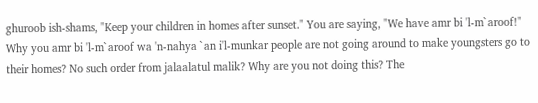ghuroob ish-shams, "Keep your children in homes after sunset." You are saying, "We have amr bi 'l-m`aroof!" Why you amr bi 'l-m`aroof wa 'n-nahya `an i'l-munkar people are not going around to make youngsters go to their homes? No such order from jalaalatul malik? Why are you not doing this? The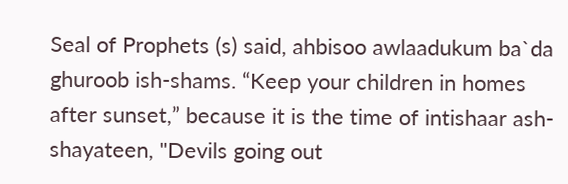Seal of Prophets (s) said, ahbisoo awlaadukum ba`da ghuroob ish-shams. “Keep your children in homes after sunset,” because it is the time of intishaar ash-shayateen, "Devils going out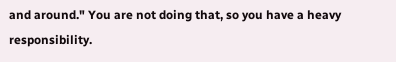and around." You are not doing that, so you have a heavy responsibility.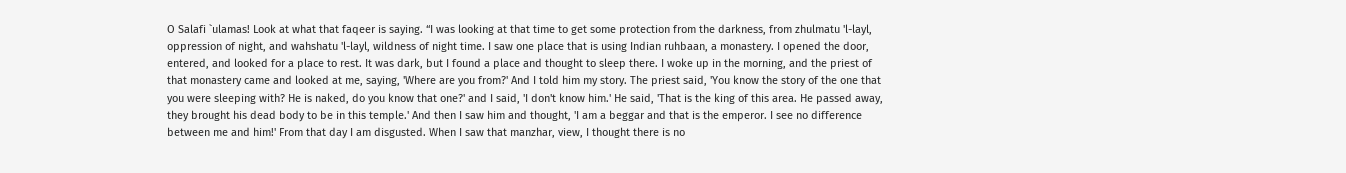O Salafi `ulamas! Look at what that faqeer is saying. “I was looking at that time to get some protection from the darkness, from zhulmatu 'l-layl, oppression of night, and wahshatu 'l-layl, wildness of night time. I saw one place that is using Indian ruhbaan, a monastery. I opened the door, entered, and looked for a place to rest. It was dark, but I found a place and thought to sleep there. I woke up in the morning, and the priest of that monastery came and looked at me, saying, 'Where are you from?' And I told him my story. The priest said, 'You know the story of the one that you were sleeping with? He is naked, do you know that one?' and I said, 'I don't know him.' He said, 'That is the king of this area. He passed away, they brought his dead body to be in this temple.' And then I saw him and thought, 'I am a beggar and that is the emperor. I see no difference between me and him!' From that day I am disgusted. When I saw that manzhar, view, I thought there is no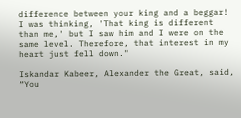difference between your king and a beggar! I was thinking, 'That king is different than me,' but I saw him and I were on the same level. Therefore, that interest in my heart just fell down."

Iskandar Kabeer, Alexander the Great, said, “You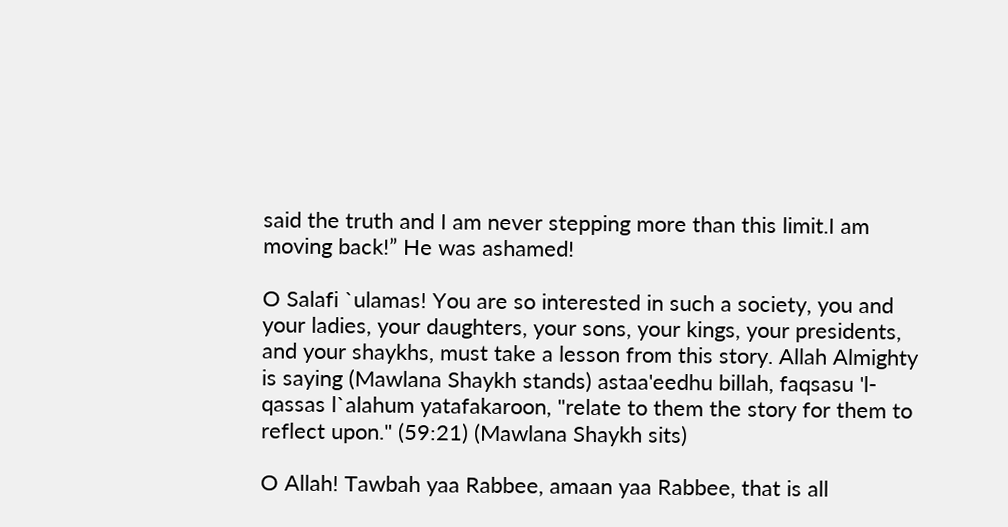said the truth and I am never stepping more than this limit.I am moving back!” He was ashamed!

O Salafi `ulamas! You are so interested in such a society, you and your ladies, your daughters, your sons, your kings, your presidents, and your shaykhs, must take a lesson from this story. Allah Almighty is saying (Mawlana Shaykh stands) astaa'eedhu billah, faqsasu 'l-qassas l`alahum yatafakaroon, "relate to them the story for them to reflect upon." (59:21) (Mawlana Shaykh sits)

O Allah! Tawbah yaa Rabbee, amaan yaa Rabbee, that is all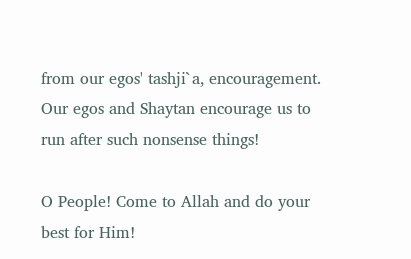from our egos' tashji`a, encouragement. Our egos and Shaytan encourage us to run after such nonsense things!

O People! Come to Allah and do your best for Him!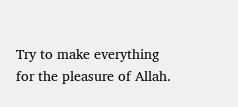Try to make everything for the pleasure of Allah.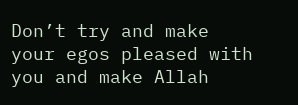Don’t try and make your egos pleased with you and make Allah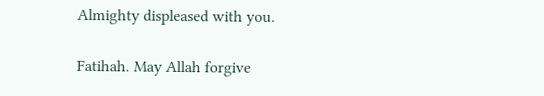Almighty displeased with you.

Fatihah. May Allah forgive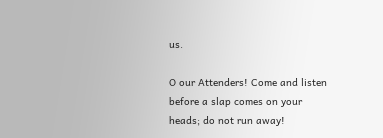us.

O our Attenders! Come and listen before a slap comes on your heads; do not run away!